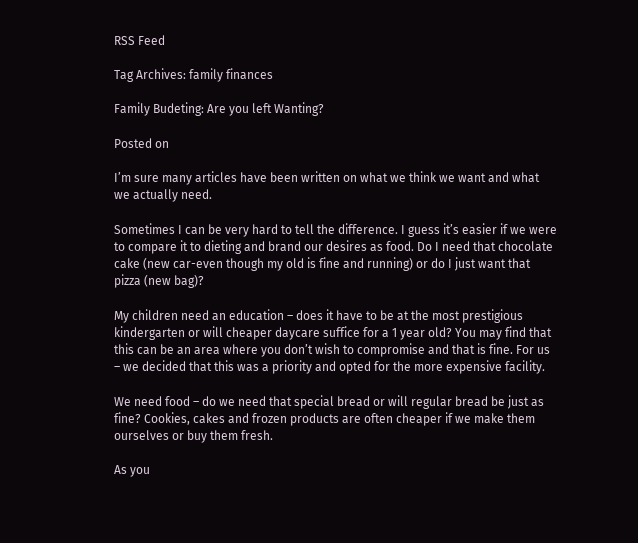RSS Feed

Tag Archives: family finances

Family Budeting: Are you left Wanting?

Posted on

I’m sure many articles have been written on what we think we want and what we actually need.

Sometimes I can be very hard to tell the difference. I guess it’s easier if we were to compare it to dieting and brand our desires as food. Do I need that chocolate cake (new car-even though my old is fine and running) or do I just want that pizza (new bag)?

My children need an education – does it have to be at the most prestigious kindergarten or will cheaper daycare suffice for a 1 year old? You may find that this can be an area where you don’t wish to compromise and that is fine. For us – we decided that this was a priority and opted for the more expensive facility.

We need food – do we need that special bread or will regular bread be just as fine? Cookies, cakes and frozen products are often cheaper if we make them ourselves or buy them fresh.

As you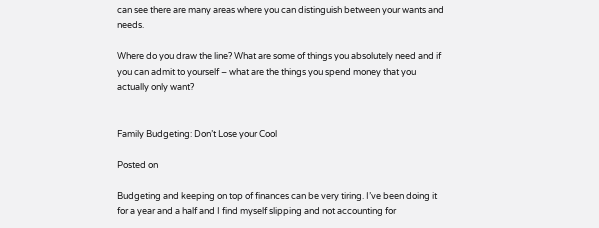can see there are many areas where you can distinguish between your wants and needs.

Where do you draw the line? What are some of things you absolutely need and if you can admit to yourself – what are the things you spend money that you actually only want?


Family Budgeting: Don’t Lose your Cool

Posted on

Budgeting and keeping on top of finances can be very tiring. I’ve been doing it for a year and a half and I find myself slipping and not accounting for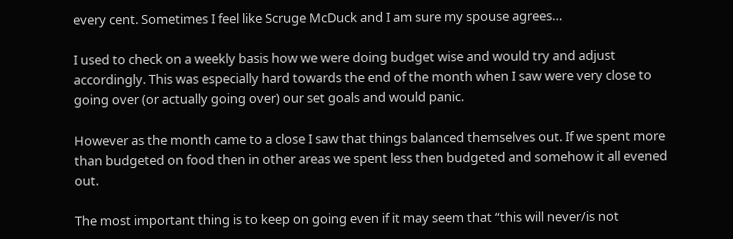every cent. Sometimes I feel like Scruge McDuck and I am sure my spouse agrees…

I used to check on a weekly basis how we were doing budget wise and would try and adjust accordingly. This was especially hard towards the end of the month when I saw were very close to going over (or actually going over) our set goals and would panic.

However as the month came to a close I saw that things balanced themselves out. If we spent more than budgeted on food then in other areas we spent less then budgeted and somehow it all evened out.

The most important thing is to keep on going even if it may seem that “this will never/is not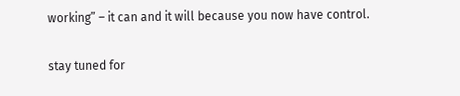working” – it can and it will because you now have control.

stay tuned for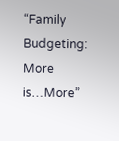“Family Budgeting: More is…More”